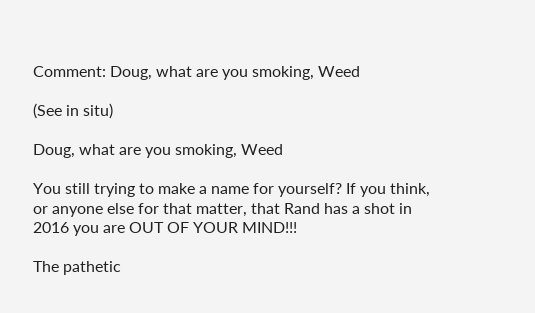Comment: Doug, what are you smoking, Weed

(See in situ)

Doug, what are you smoking, Weed

You still trying to make a name for yourself? If you think, or anyone else for that matter, that Rand has a shot in 2016 you are OUT OF YOUR MIND!!!

The pathetic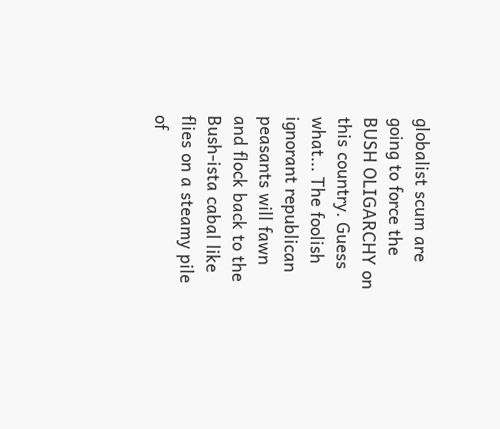globalist scum are going to force the BUSH OLIGARCHY on this country. Guess what... The foolish ignorant republican peasants will fawn and flock back to the Bush-ista cabal like flies on a steamy pile of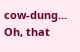cow-dung... Oh, that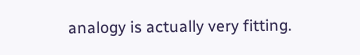analogy is actually very fitting.